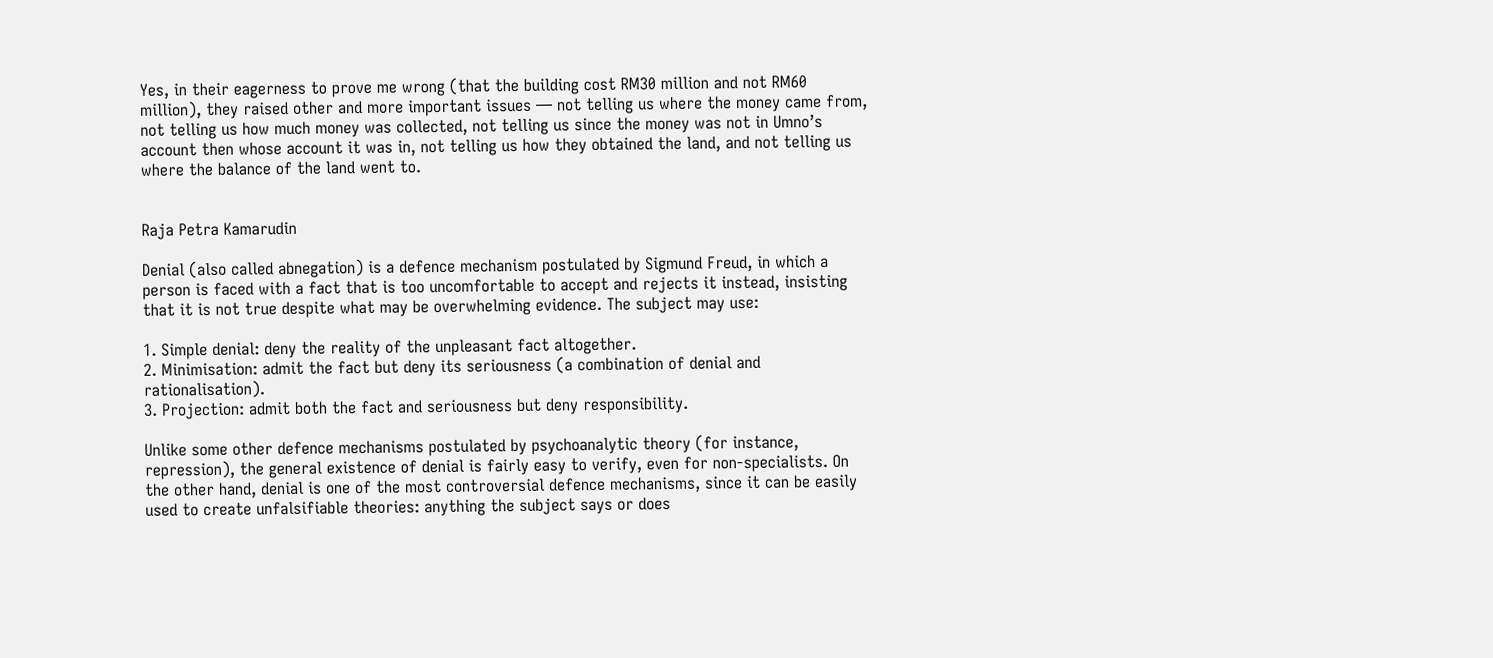Yes, in their eagerness to prove me wrong (that the building cost RM30 million and not RM60 million), they raised other and more important issues — not telling us where the money came from, not telling us how much money was collected, not telling us since the money was not in Umno’s account then whose account it was in, not telling us how they obtained the land, and not telling us where the balance of the land went to.


Raja Petra Kamarudin

Denial (also called abnegation) is a defence mechanism postulated by Sigmund Freud, in which a person is faced with a fact that is too uncomfortable to accept and rejects it instead, insisting that it is not true despite what may be overwhelming evidence. The subject may use:

1. Simple denial: deny the reality of the unpleasant fact altogether.
2. Minimisation: admit the fact but deny its seriousness (a combination of denial and rationalisation).
3. Projection: admit both the fact and seriousness but deny responsibility.

Unlike some other defence mechanisms postulated by psychoanalytic theory (for instance, repression), the general existence of denial is fairly easy to verify, even for non-specialists. On the other hand, denial is one of the most controversial defence mechanisms, since it can be easily used to create unfalsifiable theories: anything the subject says or does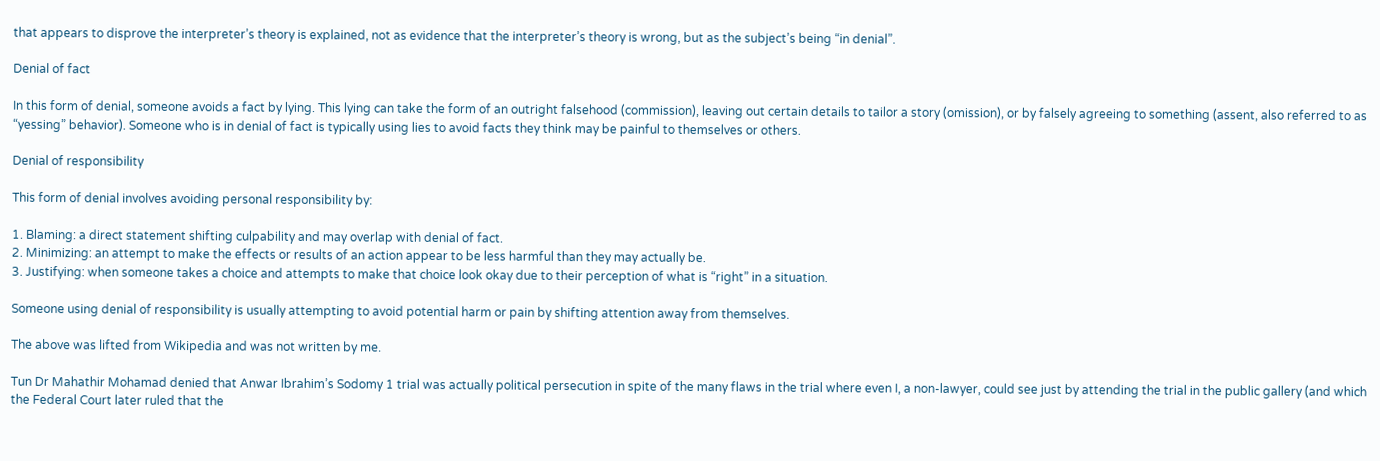that appears to disprove the interpreter’s theory is explained, not as evidence that the interpreter’s theory is wrong, but as the subject’s being “in denial”.

Denial of fact

In this form of denial, someone avoids a fact by lying. This lying can take the form of an outright falsehood (commission), leaving out certain details to tailor a story (omission), or by falsely agreeing to something (assent, also referred to as “yessing” behavior). Someone who is in denial of fact is typically using lies to avoid facts they think may be painful to themselves or others.

Denial of responsibility

This form of denial involves avoiding personal responsibility by:

1. Blaming: a direct statement shifting culpability and may overlap with denial of fact.
2. Minimizing: an attempt to make the effects or results of an action appear to be less harmful than they may actually be.
3. Justifying: when someone takes a choice and attempts to make that choice look okay due to their perception of what is “right” in a situation.

Someone using denial of responsibility is usually attempting to avoid potential harm or pain by shifting attention away from themselves.

The above was lifted from Wikipedia and was not written by me.

Tun Dr Mahathir Mohamad denied that Anwar Ibrahim’s Sodomy 1 trial was actually political persecution in spite of the many flaws in the trial where even I, a non-lawyer, could see just by attending the trial in the public gallery (and which the Federal Court later ruled that the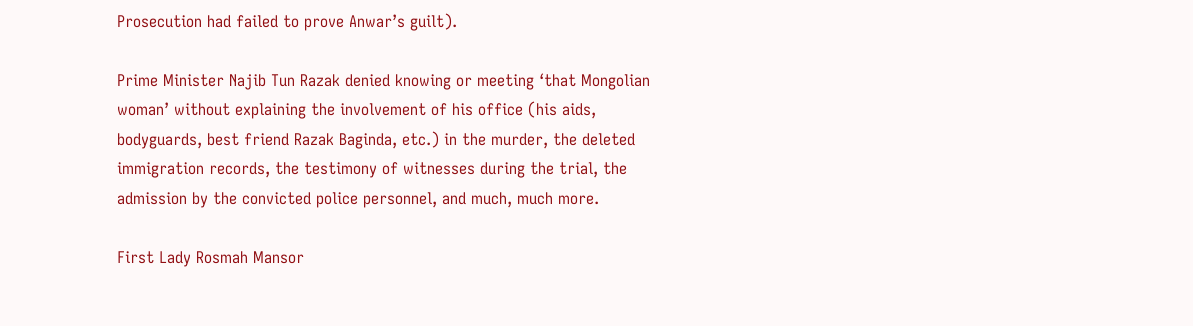Prosecution had failed to prove Anwar’s guilt).

Prime Minister Najib Tun Razak denied knowing or meeting ‘that Mongolian woman’ without explaining the involvement of his office (his aids, bodyguards, best friend Razak Baginda, etc.) in the murder, the deleted immigration records, the testimony of witnesses during the trial, the admission by the convicted police personnel, and much, much more.

First Lady Rosmah Mansor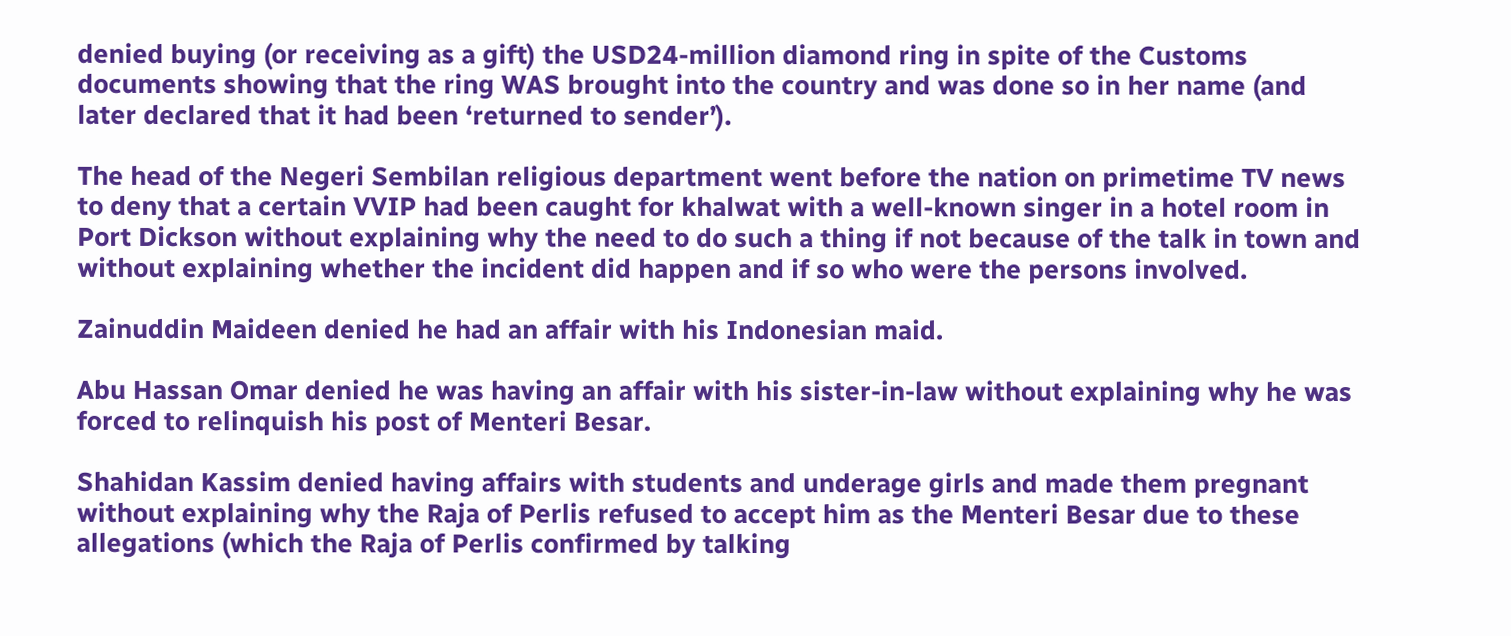denied buying (or receiving as a gift) the USD24-million diamond ring in spite of the Customs documents showing that the ring WAS brought into the country and was done so in her name (and later declared that it had been ‘returned to sender’).

The head of the Negeri Sembilan religious department went before the nation on primetime TV news to deny that a certain VVIP had been caught for khalwat with a well-known singer in a hotel room in Port Dickson without explaining why the need to do such a thing if not because of the talk in town and without explaining whether the incident did happen and if so who were the persons involved.

Zainuddin Maideen denied he had an affair with his Indonesian maid.

Abu Hassan Omar denied he was having an affair with his sister-in-law without explaining why he was forced to relinquish his post of Menteri Besar.

Shahidan Kassim denied having affairs with students and underage girls and made them pregnant without explaining why the Raja of Perlis refused to accept him as the Menteri Besar due to these allegations (which the Raja of Perlis confirmed by talking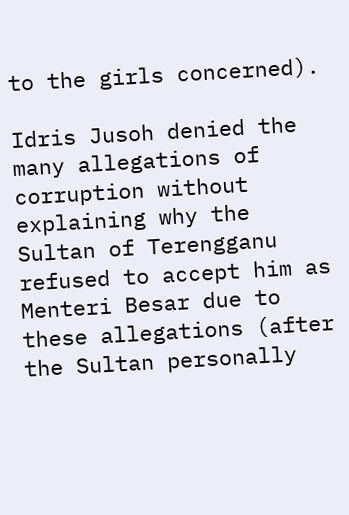to the girls concerned).

Idris Jusoh denied the many allegations of corruption without explaining why the Sultan of Terengganu refused to accept him as Menteri Besar due to these allegations (after the Sultan personally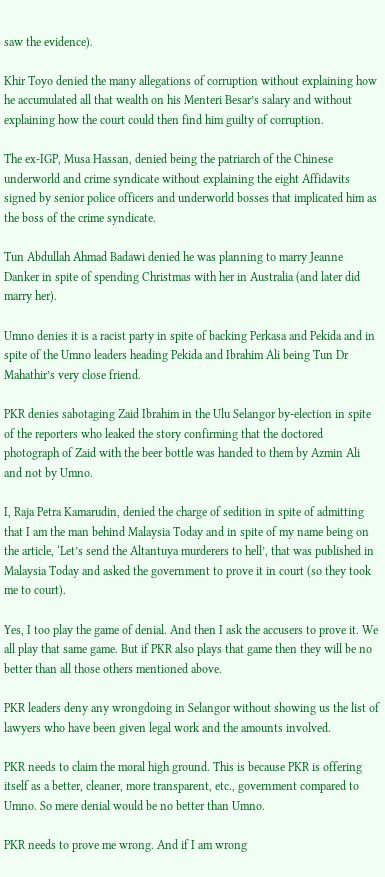saw the evidence).

Khir Toyo denied the many allegations of corruption without explaining how he accumulated all that wealth on his Menteri Besar’s salary and without explaining how the court could then find him guilty of corruption.

The ex-IGP, Musa Hassan, denied being the patriarch of the Chinese underworld and crime syndicate without explaining the eight Affidavits signed by senior police officers and underworld bosses that implicated him as the boss of the crime syndicate.

Tun Abdullah Ahmad Badawi denied he was planning to marry Jeanne Danker in spite of spending Christmas with her in Australia (and later did marry her).

Umno denies it is a racist party in spite of backing Perkasa and Pekida and in spite of the Umno leaders heading Pekida and Ibrahim Ali being Tun Dr Mahathir’s very close friend.

PKR denies sabotaging Zaid Ibrahim in the Ulu Selangor by-election in spite of the reporters who leaked the story confirming that the doctored photograph of Zaid with the beer bottle was handed to them by Azmin Ali and not by Umno.

I, Raja Petra Kamarudin, denied the charge of sedition in spite of admitting that I am the man behind Malaysia Today and in spite of my name being on the article, ‘Let’s send the Altantuya murderers to hell’, that was published in Malaysia Today and asked the government to prove it in court (so they took me to court).

Yes, I too play the game of denial. And then I ask the accusers to prove it. We all play that same game. But if PKR also plays that game then they will be no better than all those others mentioned above.

PKR leaders deny any wrongdoing in Selangor without showing us the list of lawyers who have been given legal work and the amounts involved.

PKR needs to claim the moral high ground. This is because PKR is offering itself as a better, cleaner, more transparent, etc., government compared to Umno. So mere denial would be no better than Umno.

PKR needs to prove me wrong. And if I am wrong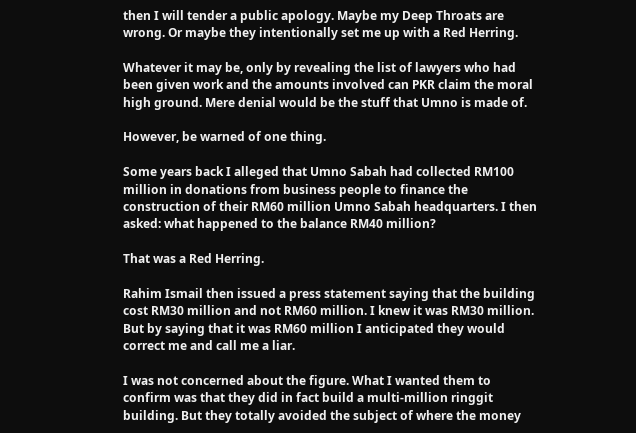then I will tender a public apology. Maybe my Deep Throats are wrong. Or maybe they intentionally set me up with a Red Herring.

Whatever it may be, only by revealing the list of lawyers who had been given work and the amounts involved can PKR claim the moral high ground. Mere denial would be the stuff that Umno is made of.

However, be warned of one thing.

Some years back I alleged that Umno Sabah had collected RM100 million in donations from business people to finance the construction of their RM60 million Umno Sabah headquarters. I then asked: what happened to the balance RM40 million?

That was a Red Herring.

Rahim Ismail then issued a press statement saying that the building cost RM30 million and not RM60 million. I knew it was RM30 million. But by saying that it was RM60 million I anticipated they would correct me and call me a liar.

I was not concerned about the figure. What I wanted them to confirm was that they did in fact build a multi-million ringgit building. But they totally avoided the subject of where the money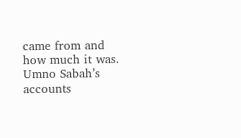came from and how much it was. Umno Sabah’s accounts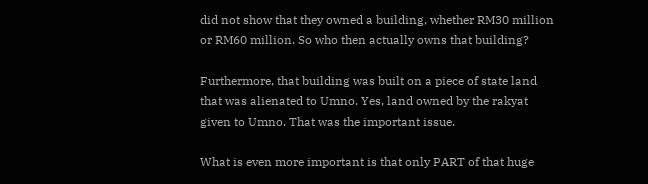did not show that they owned a building, whether RM30 million or RM60 million. So who then actually owns that building?

Furthermore, that building was built on a piece of state land that was alienated to Umno. Yes, land owned by the rakyat given to Umno. That was the important issue.

What is even more important is that only PART of that huge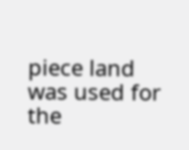piece land was used for the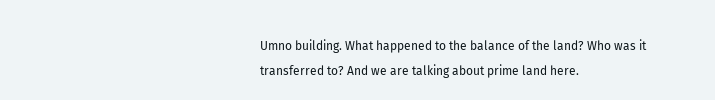Umno building. What happened to the balance of the land? Who was it transferred to? And we are talking about prime land here.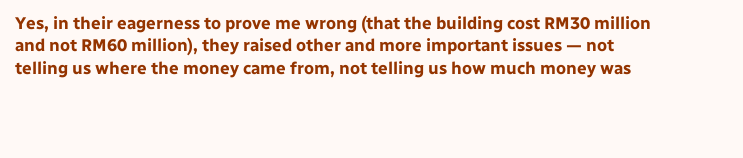Yes, in their eagerness to prove me wrong (that the building cost RM30 million and not RM60 million), they raised other and more important issues — not telling us where the money came from, not telling us how much money was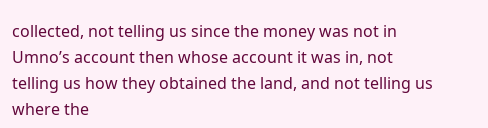collected, not telling us since the money was not in Umno’s account then whose account it was in, not telling us how they obtained the land, and not telling us where the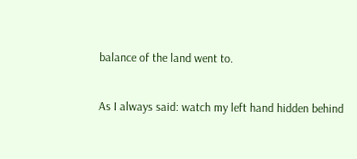balance of the land went to.

As I always said: watch my left hand hidden behind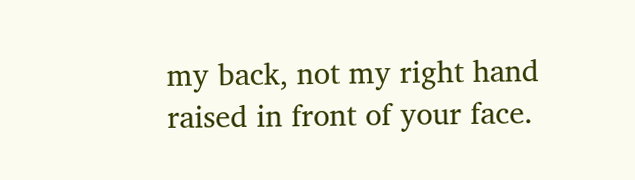my back, not my right hand raised in front of your face.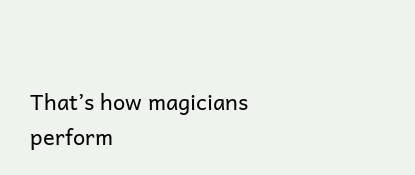That’s how magicians perform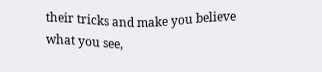their tricks and make you believe what you see,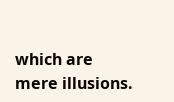which are mere illusions.